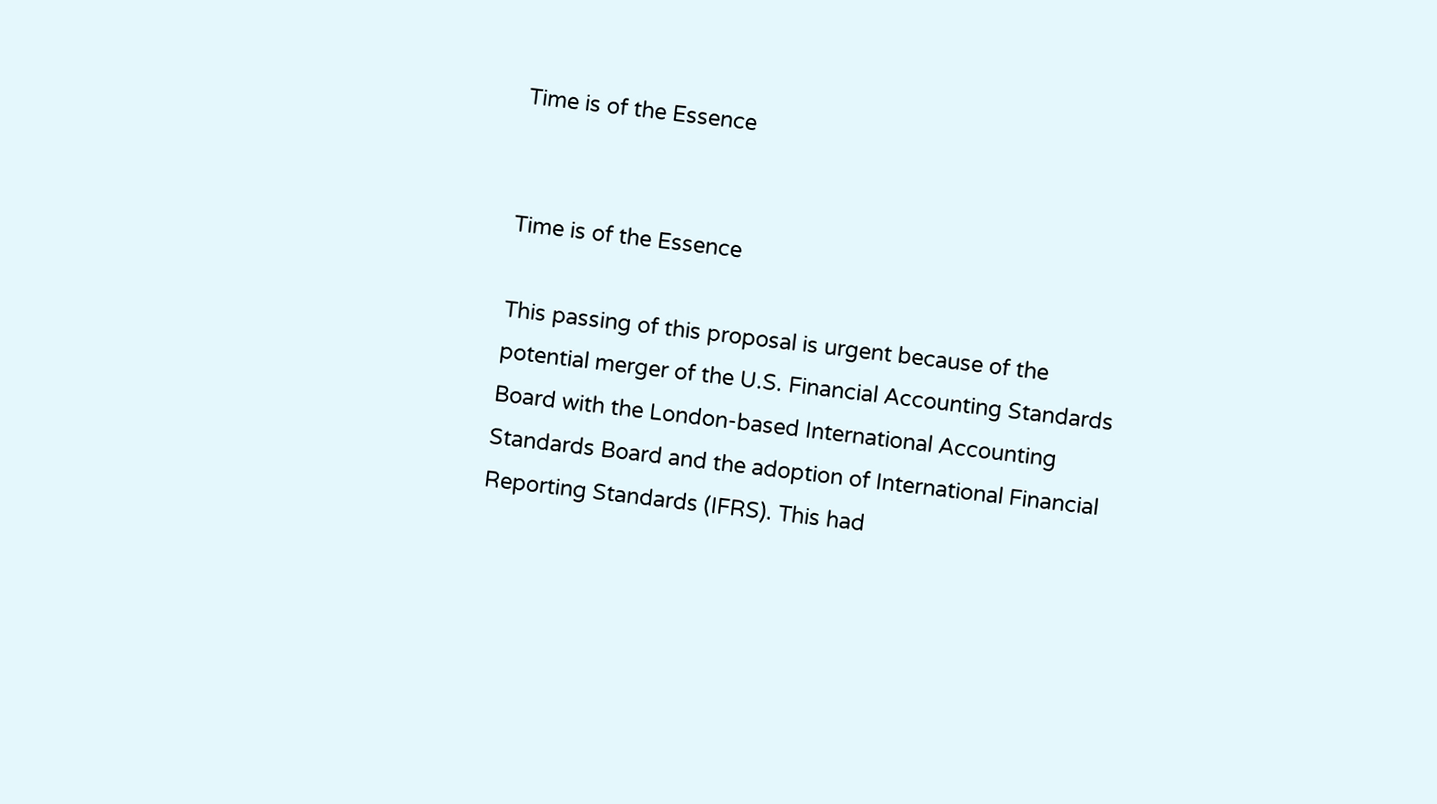Time is of the Essence


Time is of the Essence

This passing of this proposal is urgent because of the potential merger of the U.S. Financial Accounting Standards Board with the London-based International Accounting Standards Board and the adoption of International Financial Reporting Standards (IFRS). This had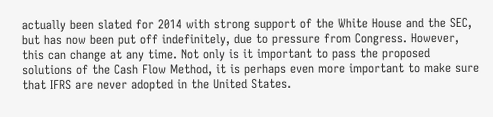actually been slated for 2014 with strong support of the White House and the SEC, but has now been put off indefinitely, due to pressure from Congress. However, this can change at any time. Not only is it important to pass the proposed solutions of the Cash Flow Method, it is perhaps even more important to make sure that IFRS are never adopted in the United States.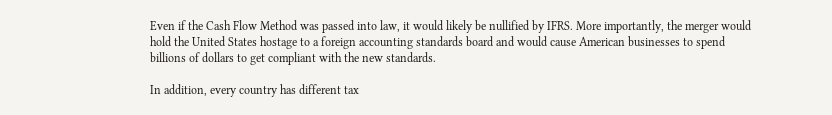Even if the Cash Flow Method was passed into law, it would likely be nullified by IFRS. More importantly, the merger would hold the United States hostage to a foreign accounting standards board and would cause American businesses to spend billions of dollars to get compliant with the new standards.

In addition, every country has different tax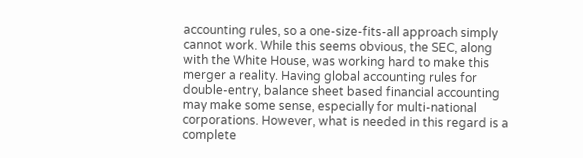accounting rules, so a one-size-fits-all approach simply cannot work. While this seems obvious, the SEC, along with the White House, was working hard to make this merger a reality. Having global accounting rules for double-entry, balance sheet based financial accounting may make some sense, especially for multi-national corporations. However, what is needed in this regard is a complete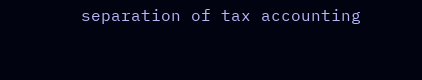separation of tax accounting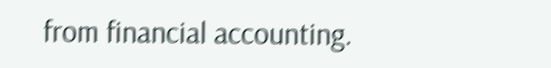from financial accounting.